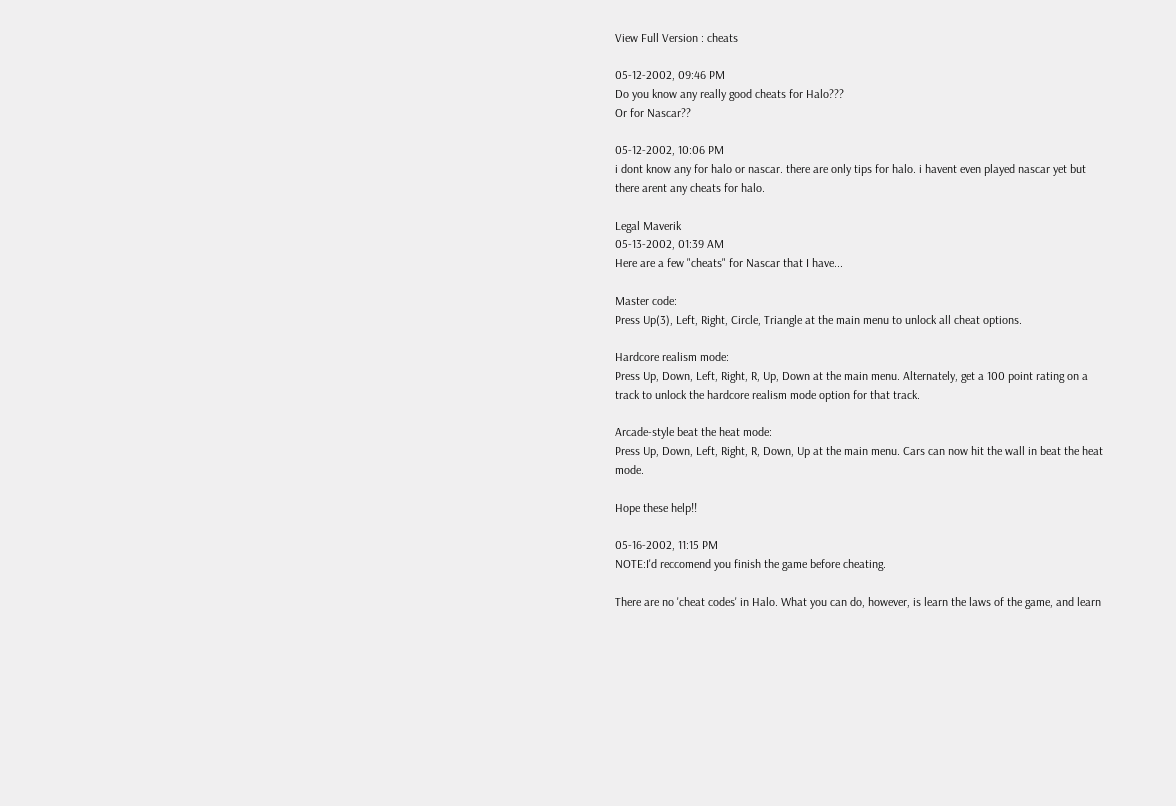View Full Version : cheats

05-12-2002, 09:46 PM
Do you know any really good cheats for Halo???
Or for Nascar??

05-12-2002, 10:06 PM
i dont know any for halo or nascar. there are only tips for halo. i havent even played nascar yet but there arent any cheats for halo.

Legal Maverik
05-13-2002, 01:39 AM
Here are a few "cheats" for Nascar that I have...

Master code:
Press Up(3), Left, Right, Circle, Triangle at the main menu to unlock all cheat options.

Hardcore realism mode:
Press Up, Down, Left, Right, R, Up, Down at the main menu. Alternately, get a 100 point rating on a track to unlock the hardcore realism mode option for that track.

Arcade-style beat the heat mode:
Press Up, Down, Left, Right, R, Down, Up at the main menu. Cars can now hit the wall in beat the heat mode.

Hope these help!!

05-16-2002, 11:15 PM
NOTE:I'd reccomend you finish the game before cheating.

There are no 'cheat codes' in Halo. What you can do, however, is learn the laws of the game, and learn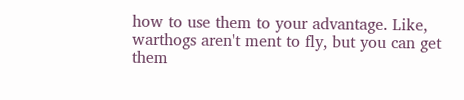how to use them to your advantage. Like, warthogs aren't ment to fly, but you can get them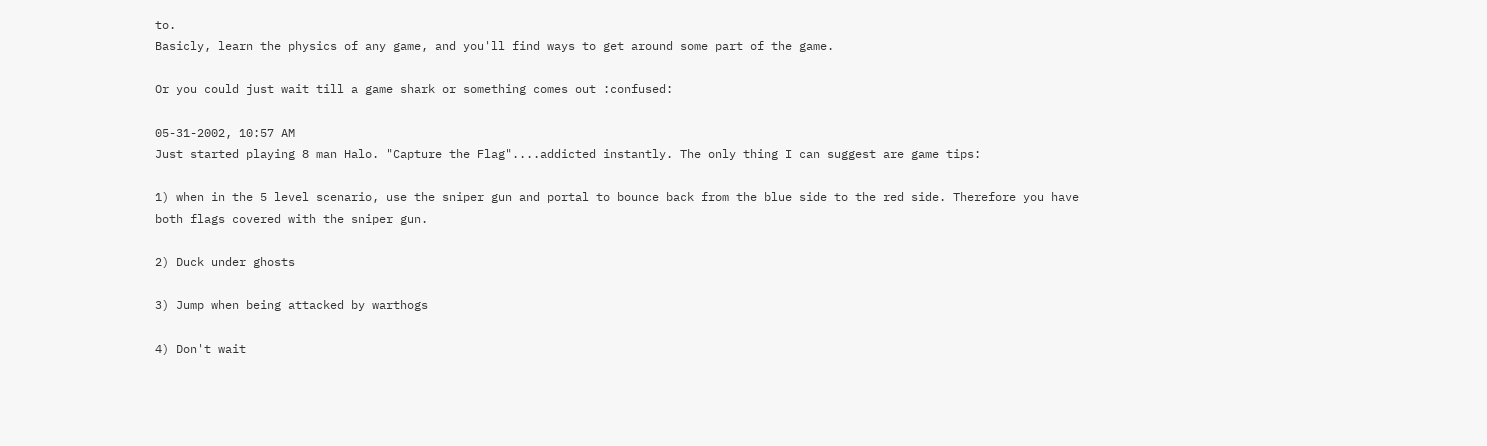to.
Basicly, learn the physics of any game, and you'll find ways to get around some part of the game.

Or you could just wait till a game shark or something comes out :confused:

05-31-2002, 10:57 AM
Just started playing 8 man Halo. "Capture the Flag"....addicted instantly. The only thing I can suggest are game tips:

1) when in the 5 level scenario, use the sniper gun and portal to bounce back from the blue side to the red side. Therefore you have both flags covered with the sniper gun.

2) Duck under ghosts

3) Jump when being attacked by warthogs

4) Don't wait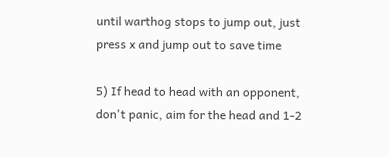until warthog stops to jump out, just press x and jump out to save time

5) If head to head with an opponent, don't panic, aim for the head and 1-2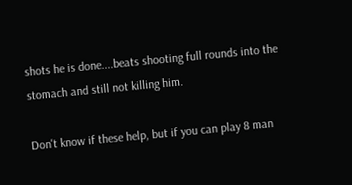shots he is done....beats shooting full rounds into the stomach and still not killing him.

Don't know if these help, but if you can play 8 man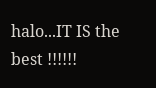halo...IT IS the best !!!!!!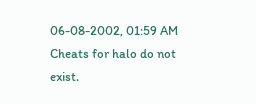06-08-2002, 01:59 AM
Cheats for halo do not exist.